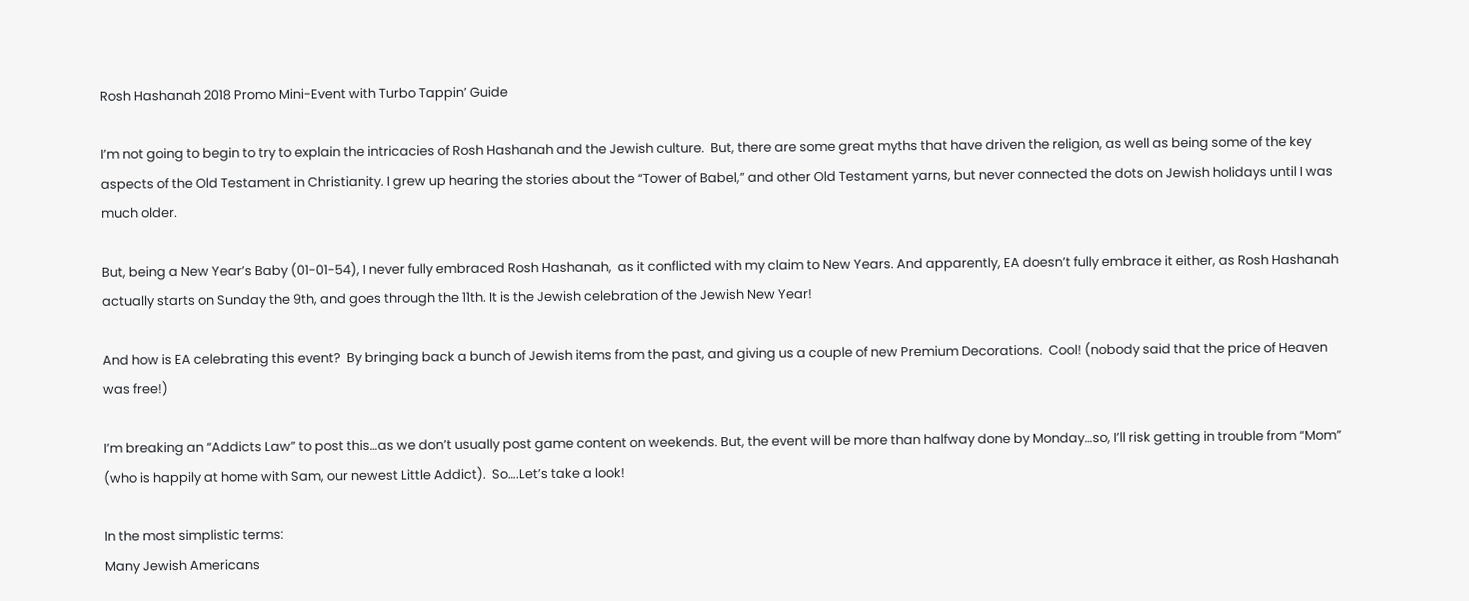Rosh Hashanah 2018 Promo Mini-Event with Turbo Tappin’ Guide

I’m not going to begin to try to explain the intricacies of Rosh Hashanah and the Jewish culture.  But, there are some great myths that have driven the religion, as well as being some of the key aspects of the Old Testament in Christianity. I grew up hearing the stories about the “Tower of Babel,” and other Old Testament yarns, but never connected the dots on Jewish holidays until I was much older.

But, being a New Year’s Baby (01-01-54), I never fully embraced Rosh Hashanah,  as it conflicted with my claim to New Years. And apparently, EA doesn’t fully embrace it either, as Rosh Hashanah actually starts on Sunday the 9th, and goes through the 11th. It is the Jewish celebration of the Jewish New Year!

And how is EA celebrating this event?  By bringing back a bunch of Jewish items from the past, and giving us a couple of new Premium Decorations.  Cool! (nobody said that the price of Heaven was free!)

I’m breaking an “Addicts Law” to post this…as we don’t usually post game content on weekends. But, the event will be more than halfway done by Monday…so, I’ll risk getting in trouble from “Mom” (who is happily at home with Sam, our newest Little Addict).  So….Let’s take a look!

In the most simplistic terms:
Many Jewish Americans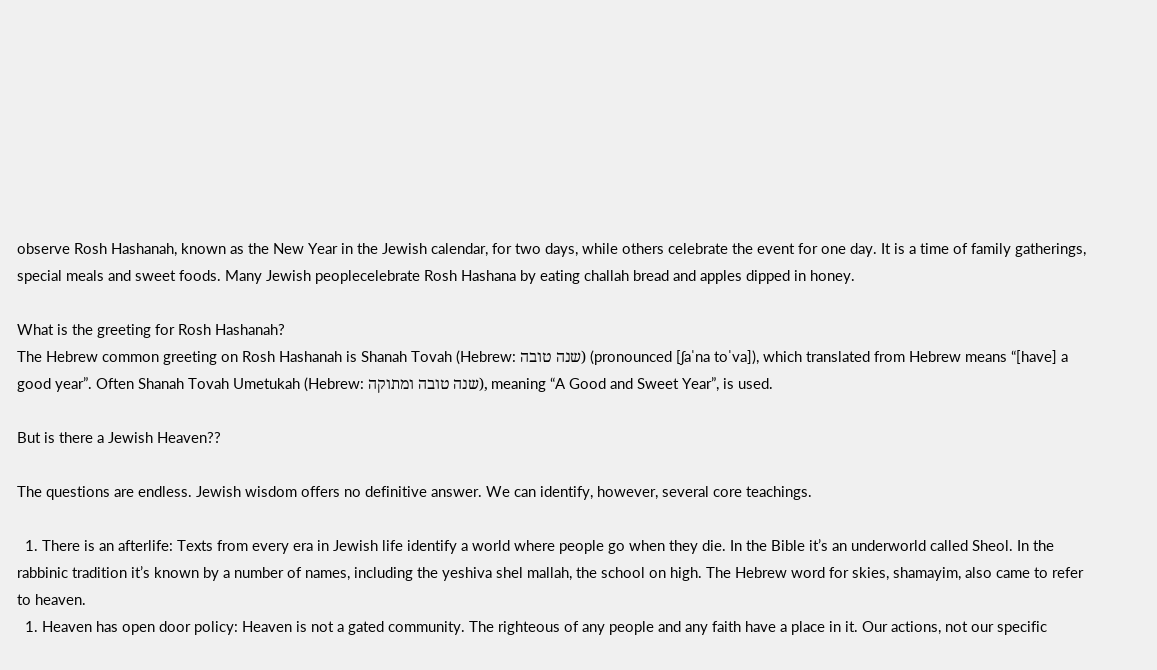observe Rosh Hashanah, known as the New Year in the Jewish calendar, for two days, while others celebrate the event for one day. It is a time of family gatherings, special meals and sweet foods. Many Jewish peoplecelebrate Rosh Hashana by eating challah bread and apples dipped in honey.

What is the greeting for Rosh Hashanah?
The Hebrew common greeting on Rosh Hashanah is Shanah Tovah (Hebrew: שנה טובה) (pronounced [ʃaˈna toˈva]), which translated from Hebrew means “[have] a good year”. Often Shanah Tovah Umetukah (Hebrew: שנה טובה ומתוקה), meaning “A Good and Sweet Year”, is used.

But is there a Jewish Heaven??

The questions are endless. Jewish wisdom offers no definitive answer. We can identify, however, several core teachings.

  1. There is an afterlife: Texts from every era in Jewish life identify a world where people go when they die. In the Bible it’s an underworld called Sheol. In the rabbinic tradition it’s known by a number of names, including the yeshiva shel mallah, the school on high. The Hebrew word for skies, shamayim, also came to refer to heaven.
  1. Heaven has open door policy: Heaven is not a gated community. The righteous of any people and any faith have a place in it. Our actions, not our specific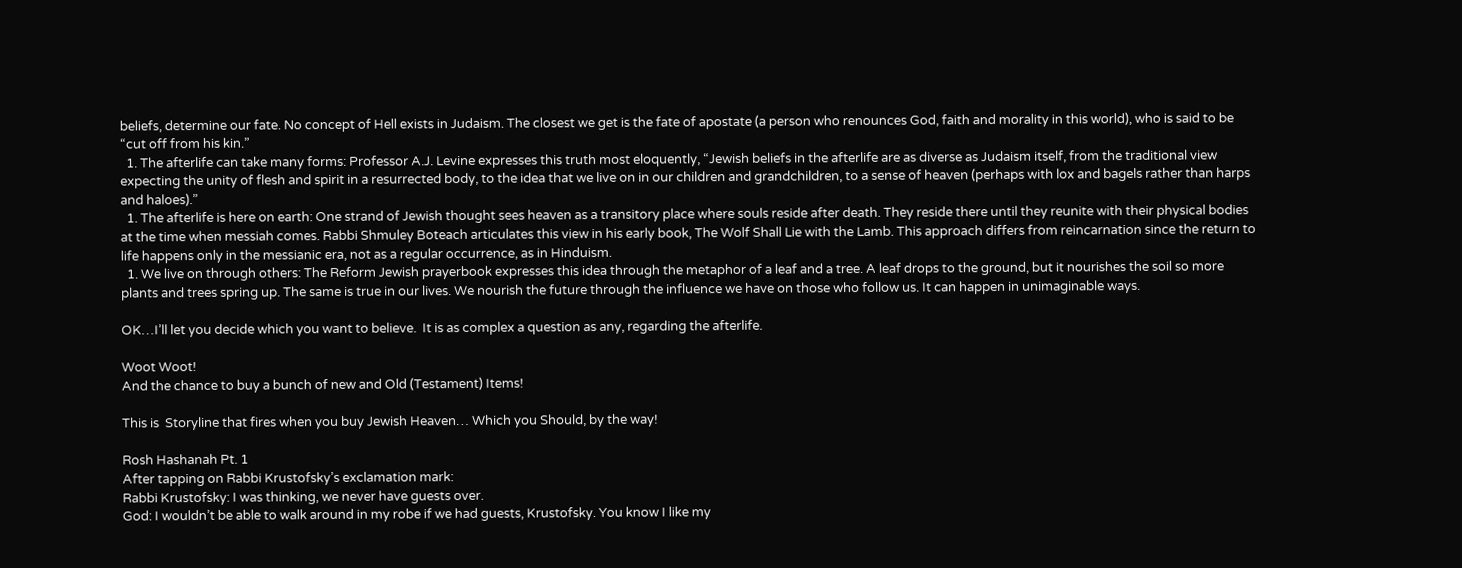beliefs, determine our fate. No concept of Hell exists in Judaism. The closest we get is the fate of apostate (a person who renounces God, faith and morality in this world), who is said to be “cut off from his kin.”
  1. The afterlife can take many forms: Professor A.J. Levine expresses this truth most eloquently, “Jewish beliefs in the afterlife are as diverse as Judaism itself, from the traditional view expecting the unity of flesh and spirit in a resurrected body, to the idea that we live on in our children and grandchildren, to a sense of heaven (perhaps with lox and bagels rather than harps and haloes).”
  1. The afterlife is here on earth: One strand of Jewish thought sees heaven as a transitory place where souls reside after death. They reside there until they reunite with their physical bodies at the time when messiah comes. Rabbi Shmuley Boteach articulates this view in his early book, The Wolf Shall Lie with the Lamb. This approach differs from reincarnation since the return to life happens only in the messianic era, not as a regular occurrence, as in Hinduism.
  1. We live on through others: The Reform Jewish prayerbook expresses this idea through the metaphor of a leaf and a tree. A leaf drops to the ground, but it nourishes the soil so more plants and trees spring up. The same is true in our lives. We nourish the future through the influence we have on those who follow us. It can happen in unimaginable ways.

OK…I’ll let you decide which you want to believe.  It is as complex a question as any, regarding the afterlife.

Woot Woot!
And the chance to buy a bunch of new and Old (Testament) Items!

This is  Storyline that fires when you buy Jewish Heaven… Which you Should, by the way!

Rosh Hashanah Pt. 1
After tapping on Rabbi Krustofsky’s exclamation mark:
Rabbi Krustofsky: I was thinking, we never have guests over.
God: I wouldn’t be able to walk around in my robe if we had guests, Krustofsky. You know I like my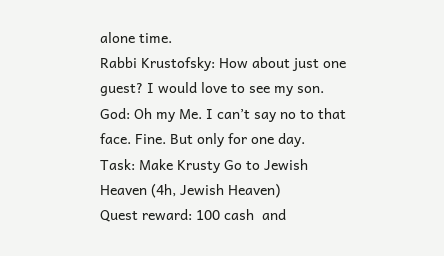alone time.
Rabbi Krustofsky: How about just one guest? I would love to see my son.
God: Oh my Me. I can’t say no to that face. Fine. But only for one day.
Task: Make Krusty Go to Jewish Heaven (4h, Jewish Heaven)
Quest reward: 100 cash  and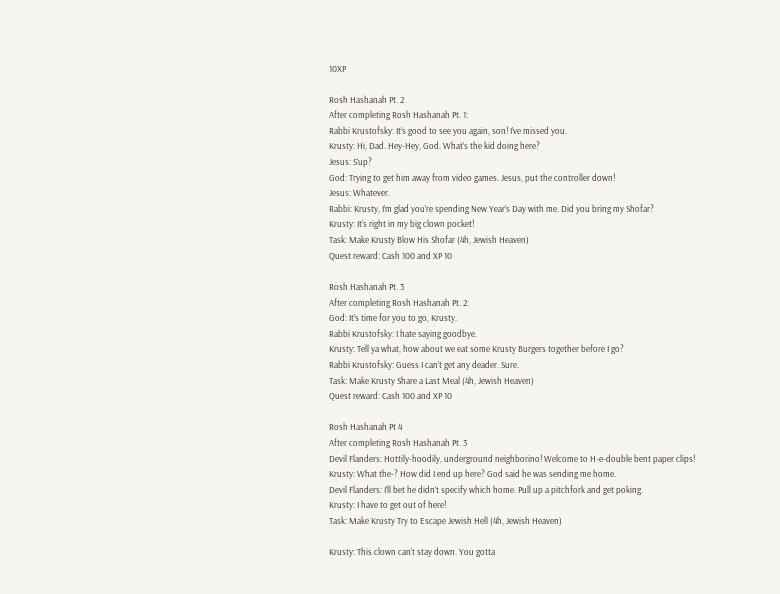10XP

Rosh Hashanah Pt. 2
After completing Rosh Hashanah Pt. 1:
Rabbi Krustofsky: It’s good to see you again, son! I’ve missed you.
Krusty: Hi, Dad. Hey-Hey, God. What’s the kid doing here?
Jesus: S’up?
God: Trying to get him away from video games. Jesus, put the controller down!
Jesus: Whatever.
Rabbi: Krusty, I’m glad you’re spending New Year’s Day with me. Did you bring my Shofar?
Krusty: It’s right in my big clown pocket!
Task: Make Krusty Blow His Shofar (4h, Jewish Heaven)
Quest reward: Cash 100 and XP 10

Rosh Hashanah Pt. 3
After completing Rosh Hashanah Pt. 2:
God: It’s time for you to go, Krusty.
Rabbi Krustofsky: I hate saying goodbye.
Krusty: Tell ya what, how about we eat some Krusty Burgers together before I go?
Rabbi Krustofsky: Guess I can’t get any deader. Sure.
Task: Make Krusty Share a Last Meal (4h, Jewish Heaven)
Quest reward: Cash 100 and XP 10

Rosh Hashanah Pt 4
After completing Rosh Hashanah Pt. 3
Devil Flanders: Hottily-hoodily, underground neighborino! Welcome to H-e-double bent paper clips!
Krusty: What the-? How did I end up here? God said he was sending me home.
Devil Flanders: I’ll bet he didn’t specify which home. Pull up a pitchfork and get poking.
Krusty: I have to get out of here!
Task: Make Krusty Try to Escape Jewish Hell (4h, Jewish Heaven)

Krusty: This clown can’t stay down. You gotta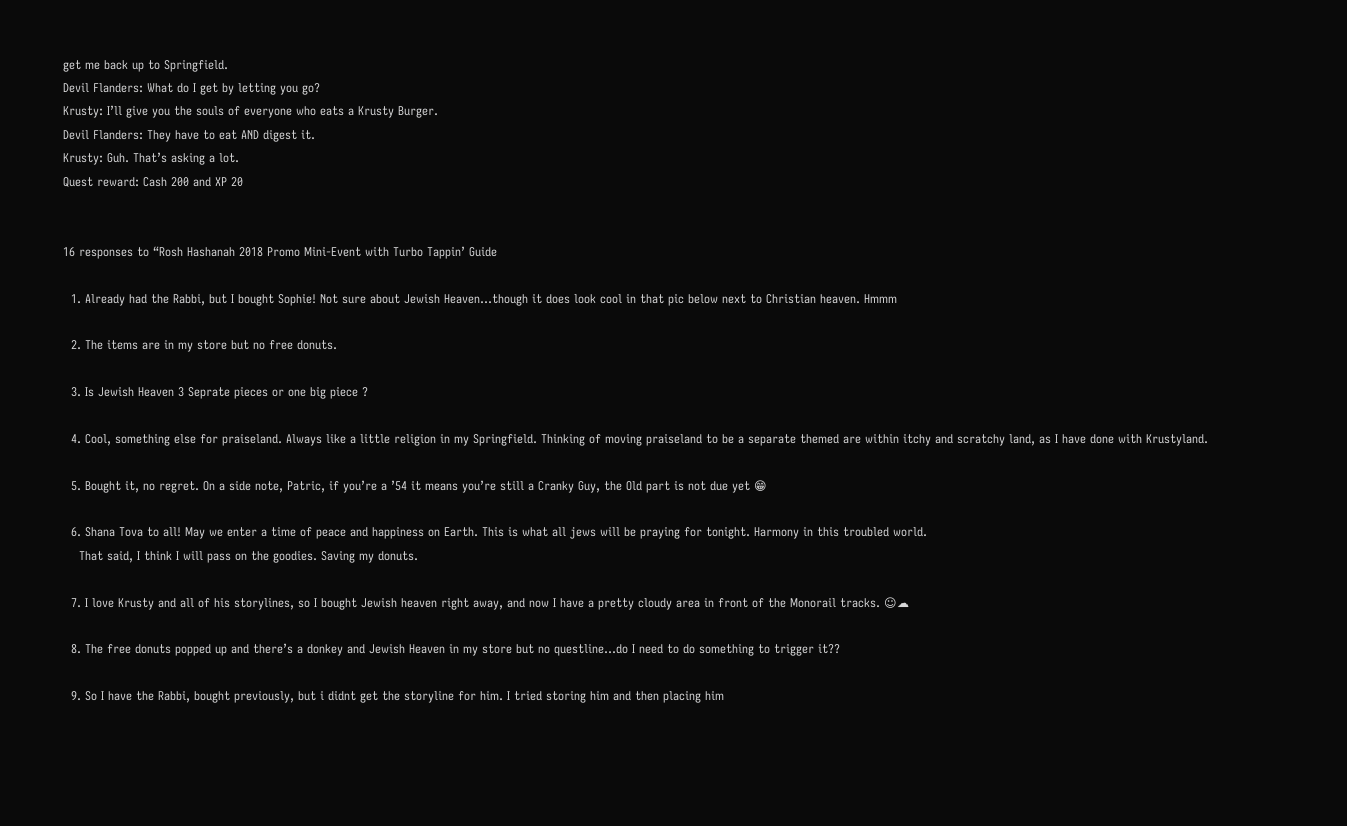get me back up to Springfield.
Devil Flanders: What do I get by letting you go?
Krusty: I’ll give you the souls of everyone who eats a Krusty Burger.
Devil Flanders: They have to eat AND digest it.
Krusty: Guh. That’s asking a lot.
Quest reward: Cash 200 and XP 20


16 responses to “Rosh Hashanah 2018 Promo Mini-Event with Turbo Tappin’ Guide

  1. Already had the Rabbi, but I bought Sophie! Not sure about Jewish Heaven…though it does look cool in that pic below next to Christian heaven. Hmmm

  2. The items are in my store but no free donuts.

  3. Is Jewish Heaven 3 Seprate pieces or one big piece ?

  4. Cool, something else for praiseland. Always like a little religion in my Springfield. Thinking of moving praiseland to be a separate themed are within itchy and scratchy land, as I have done with Krustyland.

  5. Bought it, no regret. On a side note, Patric, if you’re a ’54 it means you’re still a Cranky Guy, the Old part is not due yet 😁

  6. Shana Tova to all! May we enter a time of peace and happiness on Earth. This is what all jews will be praying for tonight. Harmony in this troubled world.
    That said, I think I will pass on the goodies. Saving my donuts.

  7. I love Krusty and all of his storylines, so I bought Jewish heaven right away, and now I have a pretty cloudy area in front of the Monorail tracks. ☺☁

  8. The free donuts popped up and there’s a donkey and Jewish Heaven in my store but no questline…do I need to do something to trigger it??

  9. So I have the Rabbi, bought previously, but i didnt get the storyline for him. I tried storing him and then placing him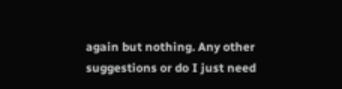again but nothing. Any other suggestions or do I just need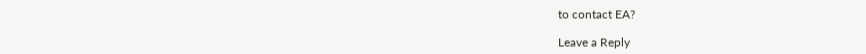to contact EA?

Leave a Reply